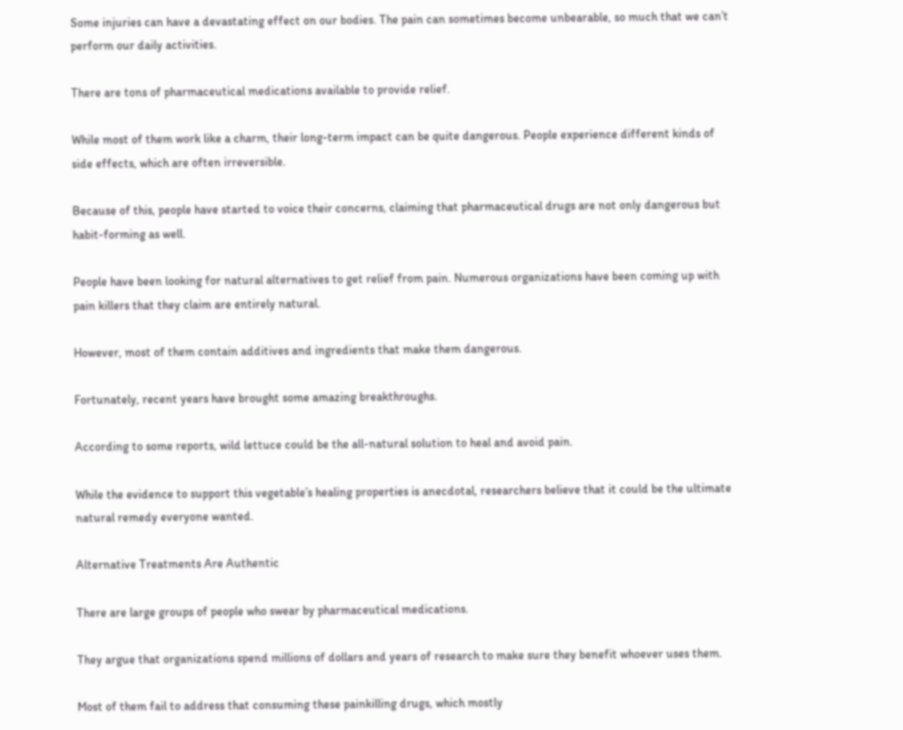Some injuries can have a devastating effect on our bodies. The pain can sometimes become unbearable, so much that we can’t perform our daily activities.

There are tons of pharmaceutical medications available to provide relief.

While most of them work like a charm, their long-term impact can be quite dangerous. People experience different kinds of side effects, which are often irreversible.

Because of this, people have started to voice their concerns, claiming that pharmaceutical drugs are not only dangerous but habit-forming as well.

People have been looking for natural alternatives to get relief from pain. Numerous organizations have been coming up with pain killers that they claim are entirely natural.

However, most of them contain additives and ingredients that make them dangerous.

Fortunately, recent years have brought some amazing breakthroughs.

According to some reports, wild lettuce could be the all-natural solution to heal and avoid pain.

While the evidence to support this vegetable’s healing properties is anecdotal, researchers believe that it could be the ultimate natural remedy everyone wanted.

Alternative Treatments Are Authentic

There are large groups of people who swear by pharmaceutical medications.

They argue that organizations spend millions of dollars and years of research to make sure they benefit whoever uses them.

Most of them fail to address that consuming these painkilling drugs, which mostly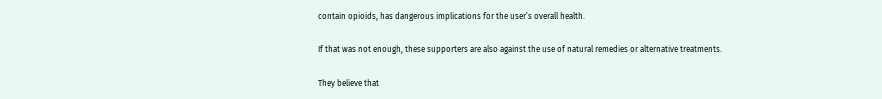contain opioids, has dangerous implications for the user’s overall health.

If that was not enough, these supporters are also against the use of natural remedies or alternative treatments.

They believe that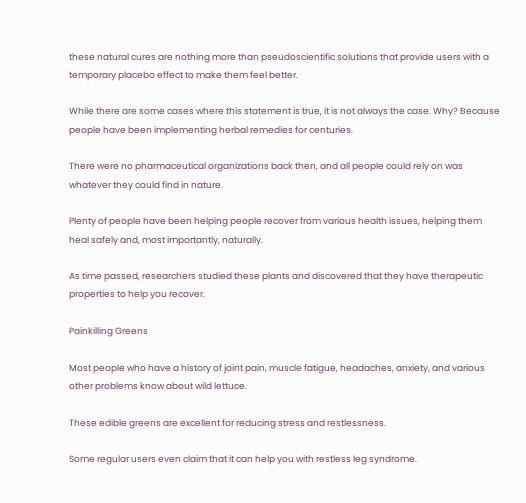these natural cures are nothing more than pseudoscientific solutions that provide users with a temporary placebo effect to make them feel better.

While there are some cases where this statement is true, it is not always the case. Why? Because people have been implementing herbal remedies for centuries.

There were no pharmaceutical organizations back then, and all people could rely on was whatever they could find in nature.

Plenty of people have been helping people recover from various health issues, helping them heal safely and, most importantly, naturally.

As time passed, researchers studied these plants and discovered that they have therapeutic properties to help you recover.

Painkilling Greens

Most people who have a history of joint pain, muscle fatigue, headaches, anxiety, and various other problems know about wild lettuce.

These edible greens are excellent for reducing stress and restlessness.

Some regular users even claim that it can help you with restless leg syndrome.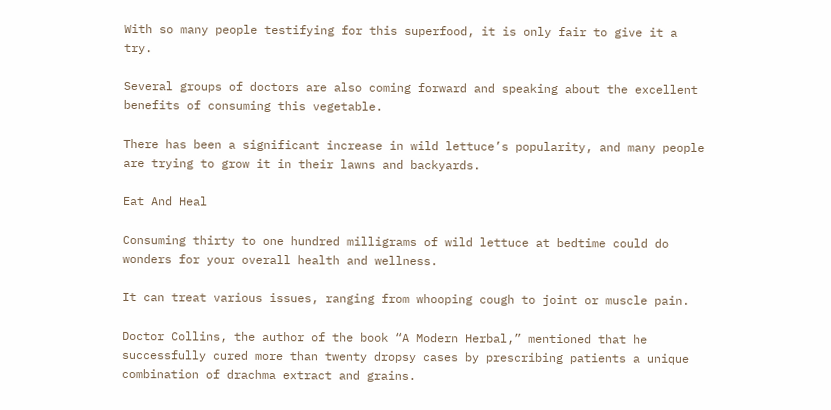With so many people testifying for this superfood, it is only fair to give it a try.

Several groups of doctors are also coming forward and speaking about the excellent benefits of consuming this vegetable.

There has been a significant increase in wild lettuce’s popularity, and many people are trying to grow it in their lawns and backyards.

Eat And Heal

Consuming thirty to one hundred milligrams of wild lettuce at bedtime could do wonders for your overall health and wellness.

It can treat various issues, ranging from whooping cough to joint or muscle pain.

Doctor Collins, the author of the book “A Modern Herbal,” mentioned that he successfully cured more than twenty dropsy cases by prescribing patients a unique combination of drachma extract and grains.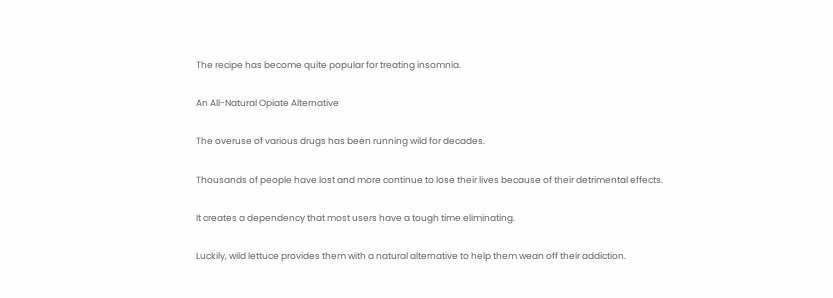The recipe has become quite popular for treating insomnia.

An All-Natural Opiate Alternative

The overuse of various drugs has been running wild for decades.

Thousands of people have lost and more continue to lose their lives because of their detrimental effects.

It creates a dependency that most users have a tough time eliminating.

Luckily, wild lettuce provides them with a natural alternative to help them wean off their addiction.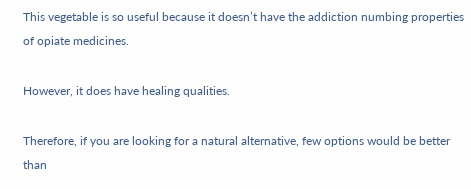This vegetable is so useful because it doesn’t have the addiction numbing properties of opiate medicines.

However, it does have healing qualities.

Therefore, if you are looking for a natural alternative, few options would be better than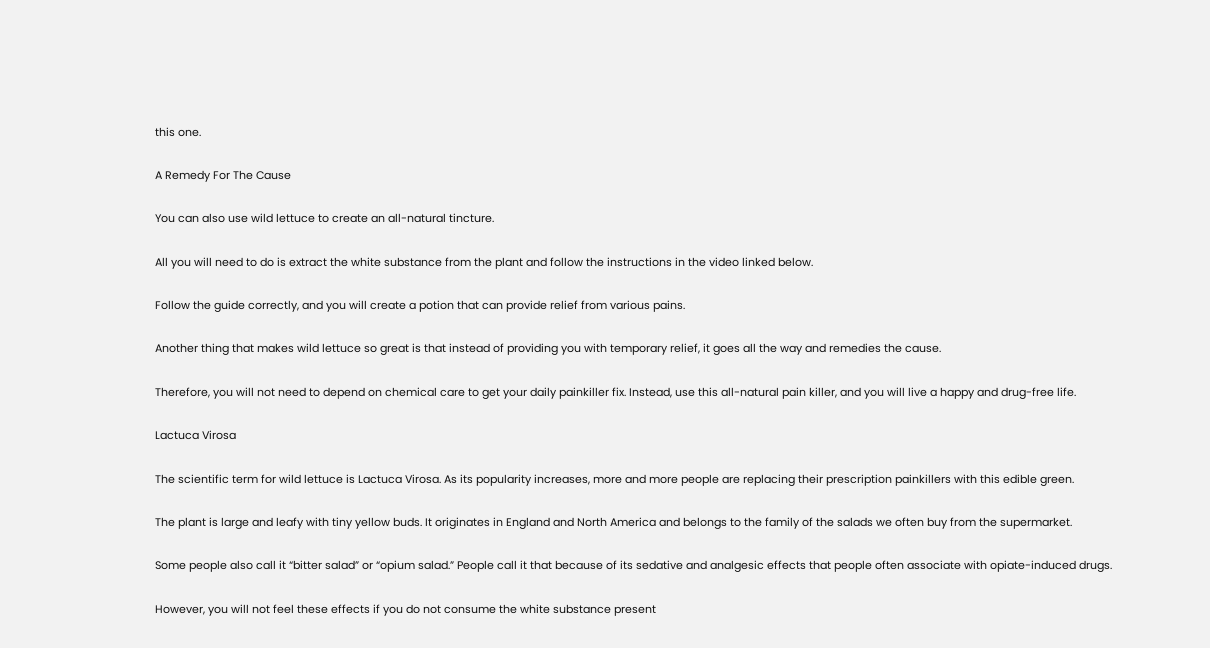this one.

A Remedy For The Cause

You can also use wild lettuce to create an all-natural tincture.

All you will need to do is extract the white substance from the plant and follow the instructions in the video linked below.

Follow the guide correctly, and you will create a potion that can provide relief from various pains.

Another thing that makes wild lettuce so great is that instead of providing you with temporary relief, it goes all the way and remedies the cause.

Therefore, you will not need to depend on chemical care to get your daily painkiller fix. Instead, use this all-natural pain killer, and you will live a happy and drug-free life.

Lactuca Virosa

The scientific term for wild lettuce is Lactuca Virosa. As its popularity increases, more and more people are replacing their prescription painkillers with this edible green.

The plant is large and leafy with tiny yellow buds. It originates in England and North America and belongs to the family of the salads we often buy from the supermarket.

Some people also call it “bitter salad” or “opium salad.” People call it that because of its sedative and analgesic effects that people often associate with opiate-induced drugs.

However, you will not feel these effects if you do not consume the white substance present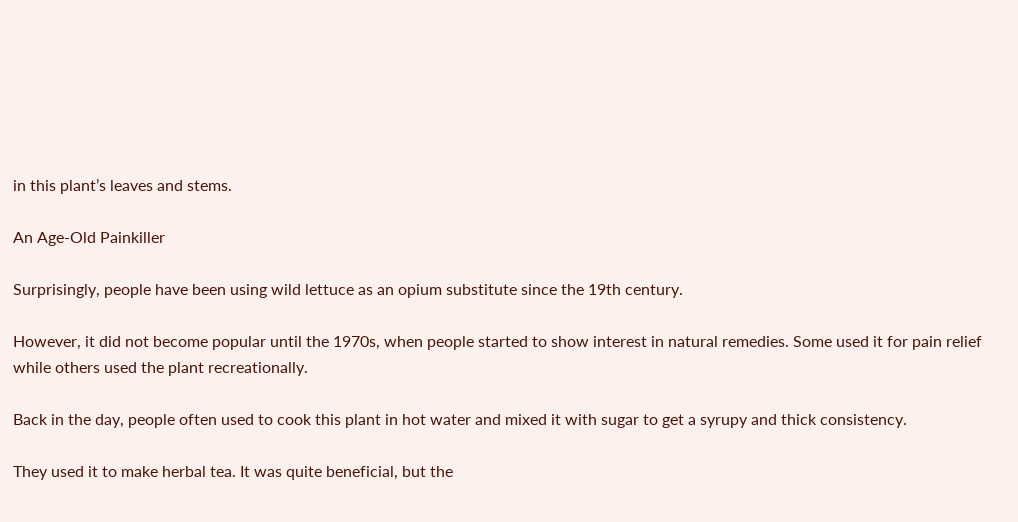in this plant’s leaves and stems.

An Age-Old Painkiller

Surprisingly, people have been using wild lettuce as an opium substitute since the 19th century.

However, it did not become popular until the 1970s, when people started to show interest in natural remedies. Some used it for pain relief while others used the plant recreationally.

Back in the day, people often used to cook this plant in hot water and mixed it with sugar to get a syrupy and thick consistency.

They used it to make herbal tea. It was quite beneficial, but the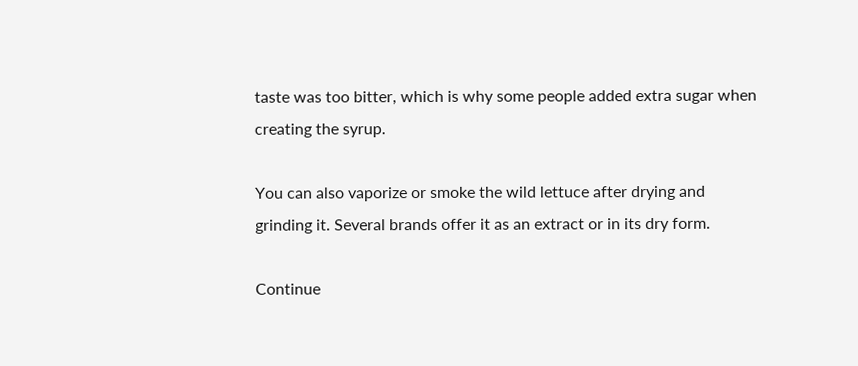taste was too bitter, which is why some people added extra sugar when creating the syrup.

You can also vaporize or smoke the wild lettuce after drying and grinding it. Several brands offer it as an extract or in its dry form.

Continue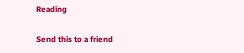Reading

Send this to a friend